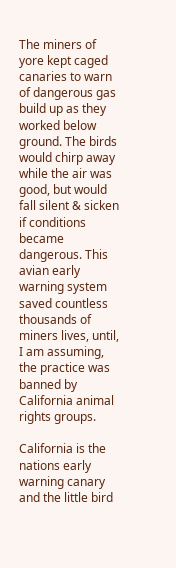The miners of yore kept caged canaries to warn of dangerous gas build up as they worked below ground. The birds would chirp away while the air was good, but would fall silent & sicken if conditions became dangerous. This avian early warning system saved countless thousands of miners lives, until, I am assuming, the practice was banned by California animal rights groups.

California is the nations early warning canary and the little bird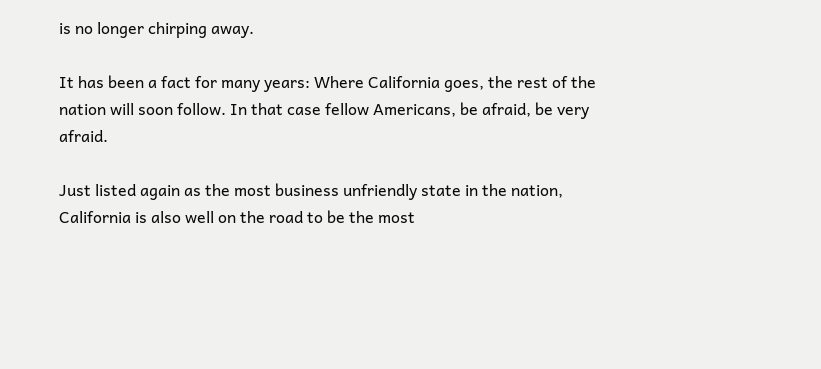is no longer chirping away.

It has been a fact for many years: Where California goes, the rest of the nation will soon follow. In that case fellow Americans, be afraid, be very afraid.

Just listed again as the most business unfriendly state in the nation, California is also well on the road to be the most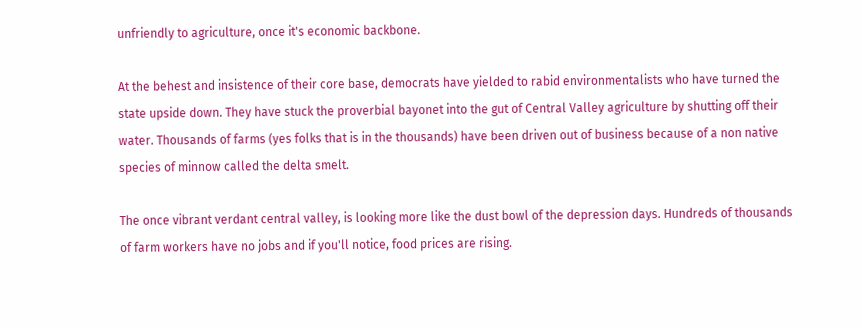unfriendly to agriculture, once it's economic backbone.

At the behest and insistence of their core base, democrats have yielded to rabid environmentalists who have turned the state upside down. They have stuck the proverbial bayonet into the gut of Central Valley agriculture by shutting off their water. Thousands of farms (yes folks that is in the thousands) have been driven out of business because of a non native species of minnow called the delta smelt.

The once vibrant verdant central valley, is looking more like the dust bowl of the depression days. Hundreds of thousands of farm workers have no jobs and if you'll notice, food prices are rising.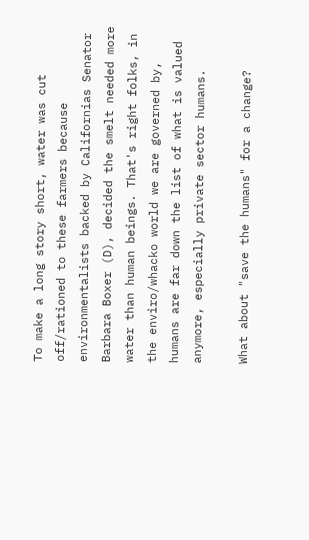To make a long story short, water was cut off/rationed to these farmers because environmentalists backed by Californias Senator Barbara Boxer (D), decided the smelt needed more water than human beings. That's right folks, in the enviro/whacko world we are governed by, humans are far down the list of what is valued anymore, especially private sector humans.

What about "save the humans" for a change?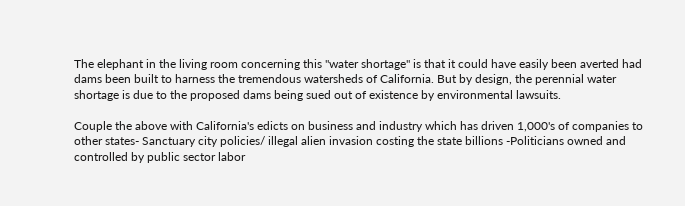The elephant in the living room concerning this "water shortage" is that it could have easily been averted had dams been built to harness the tremendous watersheds of California. But by design, the perennial water shortage is due to the proposed dams being sued out of existence by environmental lawsuits.

Couple the above with California's edicts on business and industry which has driven 1,000's of companies to other states- Sanctuary city policies/ illegal alien invasion costing the state billions -Politicians owned and controlled by public sector labor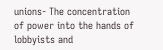unions- The concentration of power into the hands of lobbyists and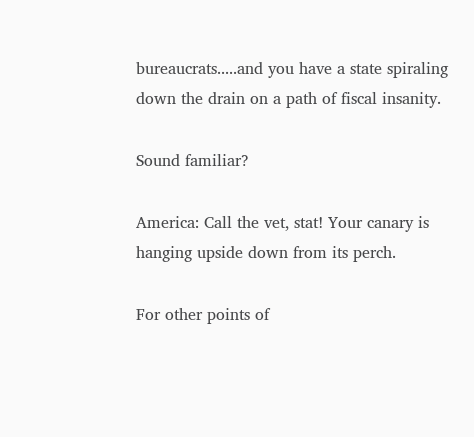bureaucrats.....and you have a state spiraling down the drain on a path of fiscal insanity.

Sound familiar?

America: Call the vet, stat! Your canary is hanging upside down from its perch.

For other points of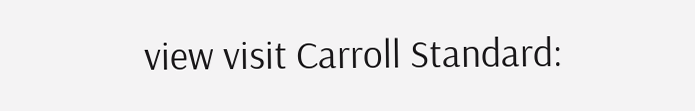view visit Carroll Standard: